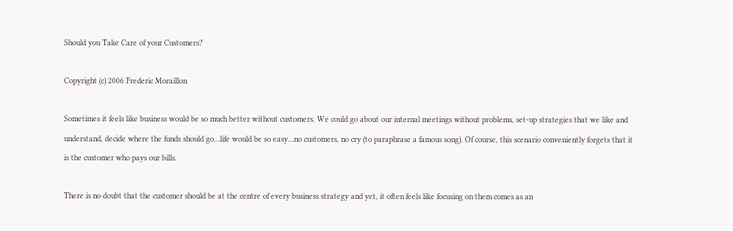Should you Take Care of your Customers?

Copyright (c) 2006 Frederic Moraillon

Sometimes it feels like business would be so much better without customers. We could go about our internal meetings without problems, set-up strategies that we like and understand, decide where the funds should go…life would be so easy…no customers, no cry (to paraphrase a famous song). Of course, this scenario conveniently forgets that it is the customer who pays our bills.

There is no doubt that the customer should be at the centre of every business strategy and yet, it often feels like focusing on them comes as an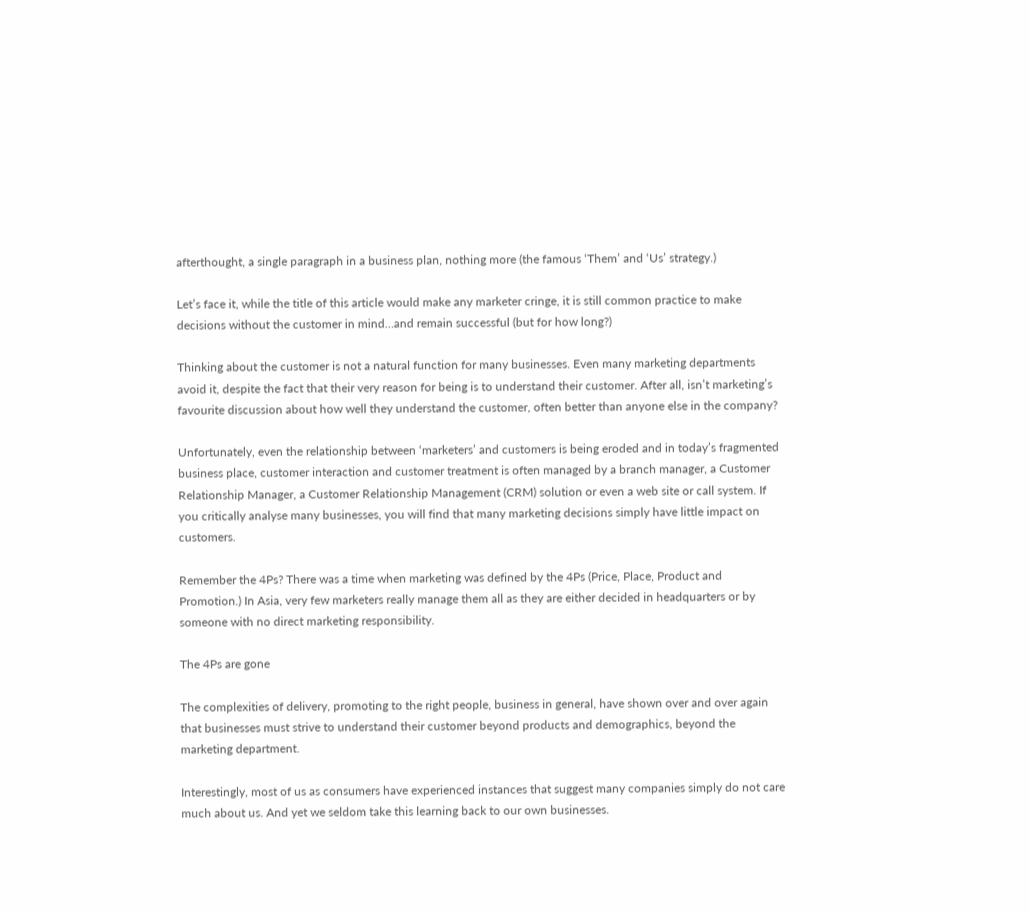afterthought, a single paragraph in a business plan, nothing more (the famous ‘Them’ and ‘Us’ strategy.)

Let’s face it, while the title of this article would make any marketer cringe, it is still common practice to make decisions without the customer in mind…and remain successful (but for how long?)

Thinking about the customer is not a natural function for many businesses. Even many marketing departments avoid it, despite the fact that their very reason for being is to understand their customer. After all, isn’t marketing’s favourite discussion about how well they understand the customer, often better than anyone else in the company?

Unfortunately, even the relationship between ‘marketers’ and customers is being eroded and in today’s fragmented business place, customer interaction and customer treatment is often managed by a branch manager, a Customer Relationship Manager, a Customer Relationship Management (CRM) solution or even a web site or call system. If you critically analyse many businesses, you will find that many marketing decisions simply have little impact on customers.

Remember the 4Ps? There was a time when marketing was defined by the 4Ps (Price, Place, Product and Promotion.) In Asia, very few marketers really manage them all as they are either decided in headquarters or by someone with no direct marketing responsibility.

The 4Ps are gone

The complexities of delivery, promoting to the right people, business in general, have shown over and over again that businesses must strive to understand their customer beyond products and demographics, beyond the marketing department.

Interestingly, most of us as consumers have experienced instances that suggest many companies simply do not care much about us. And yet we seldom take this learning back to our own businesses.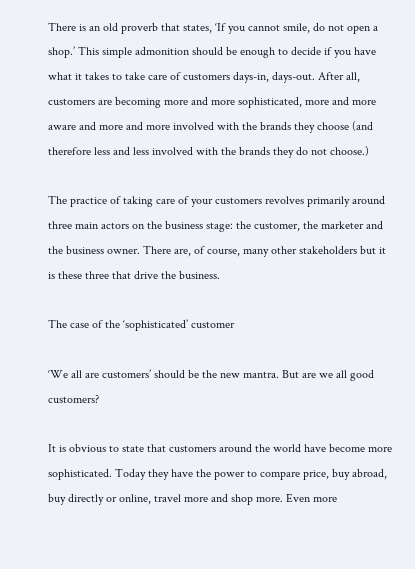There is an old proverb that states, ‘If you cannot smile, do not open a shop.’ This simple admonition should be enough to decide if you have what it takes to take care of customers days-in, days-out. After all, customers are becoming more and more sophisticated, more and more aware and more and more involved with the brands they choose (and therefore less and less involved with the brands they do not choose.)

The practice of taking care of your customers revolves primarily around three main actors on the business stage: the customer, the marketer and the business owner. There are, of course, many other stakeholders but it is these three that drive the business.

The case of the ‘sophisticated’ customer

‘We all are customers’ should be the new mantra. But are we all good customers?

It is obvious to state that customers around the world have become more sophisticated. Today they have the power to compare price, buy abroad, buy directly or online, travel more and shop more. Even more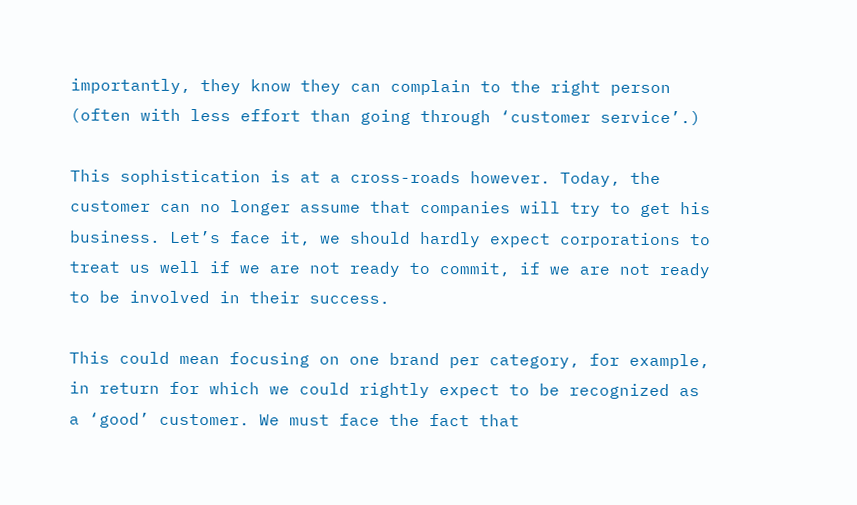importantly, they know they can complain to the right person (often with less effort than going through ‘customer service’.)

This sophistication is at a cross-roads however. Today, the customer can no longer assume that companies will try to get his business. Let’s face it, we should hardly expect corporations to treat us well if we are not ready to commit, if we are not ready to be involved in their success.

This could mean focusing on one brand per category, for example, in return for which we could rightly expect to be recognized as a ‘good’ customer. We must face the fact that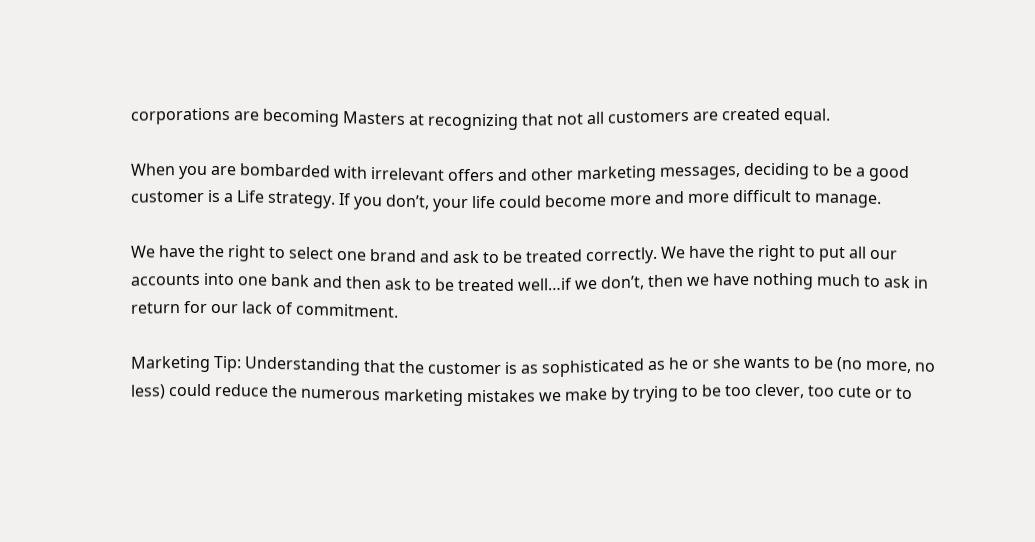corporations are becoming Masters at recognizing that not all customers are created equal.

When you are bombarded with irrelevant offers and other marketing messages, deciding to be a good customer is a Life strategy. If you don’t, your life could become more and more difficult to manage.

We have the right to select one brand and ask to be treated correctly. We have the right to put all our accounts into one bank and then ask to be treated well…if we don’t, then we have nothing much to ask in return for our lack of commitment.

Marketing Tip: Understanding that the customer is as sophisticated as he or she wants to be (no more, no less) could reduce the numerous marketing mistakes we make by trying to be too clever, too cute or to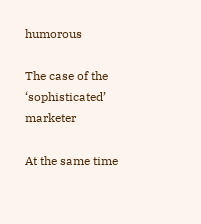humorous

The case of the ‘sophisticated’ marketer

At the same time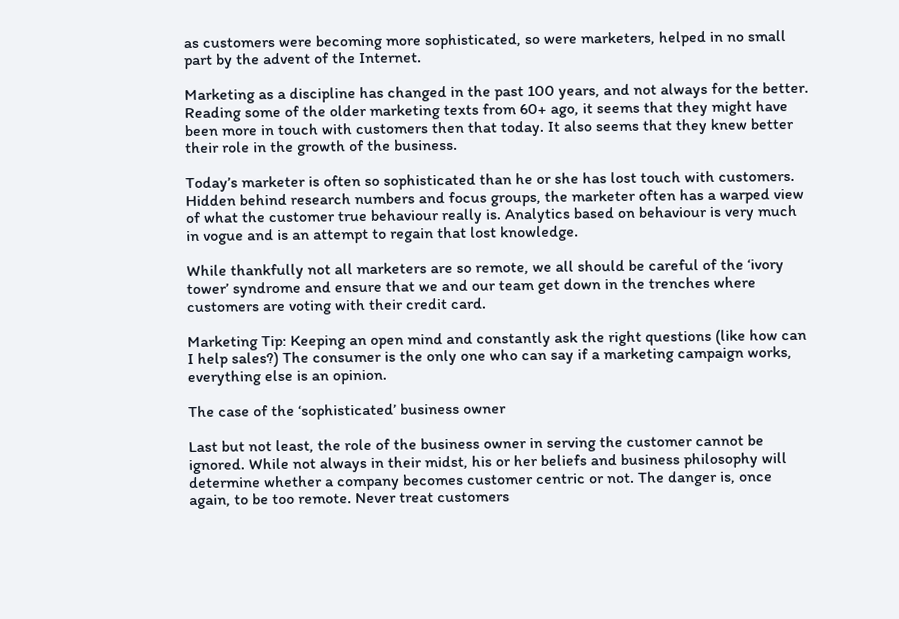as customers were becoming more sophisticated, so were marketers, helped in no small part by the advent of the Internet.

Marketing as a discipline has changed in the past 100 years, and not always for the better. Reading some of the older marketing texts from 60+ ago, it seems that they might have been more in touch with customers then that today. It also seems that they knew better their role in the growth of the business.

Today’s marketer is often so sophisticated than he or she has lost touch with customers. Hidden behind research numbers and focus groups, the marketer often has a warped view of what the customer true behaviour really is. Analytics based on behaviour is very much in vogue and is an attempt to regain that lost knowledge.

While thankfully not all marketers are so remote, we all should be careful of the ‘ivory tower’ syndrome and ensure that we and our team get down in the trenches where customers are voting with their credit card.

Marketing Tip: Keeping an open mind and constantly ask the right questions (like how can I help sales?) The consumer is the only one who can say if a marketing campaign works, everything else is an opinion.

The case of the ‘sophisticated’ business owner

Last but not least, the role of the business owner in serving the customer cannot be ignored. While not always in their midst, his or her beliefs and business philosophy will determine whether a company becomes customer centric or not. The danger is, once again, to be too remote. Never treat customers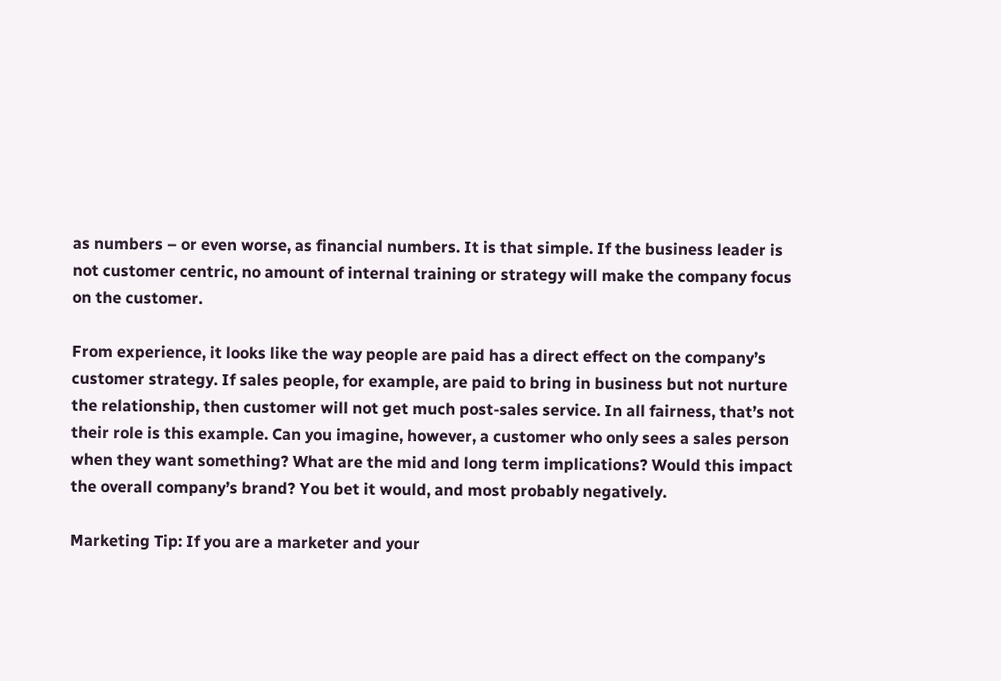as numbers – or even worse, as financial numbers. It is that simple. If the business leader is not customer centric, no amount of internal training or strategy will make the company focus on the customer.

From experience, it looks like the way people are paid has a direct effect on the company’s customer strategy. If sales people, for example, are paid to bring in business but not nurture the relationship, then customer will not get much post-sales service. In all fairness, that’s not their role is this example. Can you imagine, however, a customer who only sees a sales person when they want something? What are the mid and long term implications? Would this impact the overall company’s brand? You bet it would, and most probably negatively.

Marketing Tip: If you are a marketer and your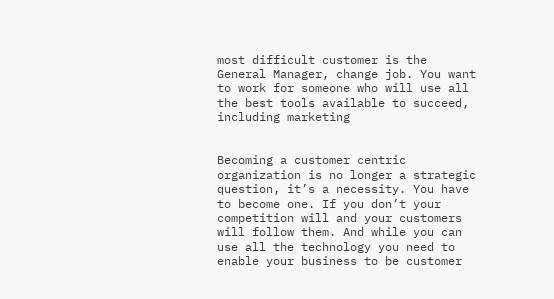most difficult customer is the General Manager, change job. You want to work for someone who will use all the best tools available to succeed, including marketing


Becoming a customer centric organization is no longer a strategic question, it’s a necessity. You have to become one. If you don’t your competition will and your customers will follow them. And while you can use all the technology you need to enable your business to be customer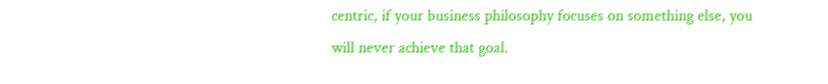centric, if your business philosophy focuses on something else, you will never achieve that goal.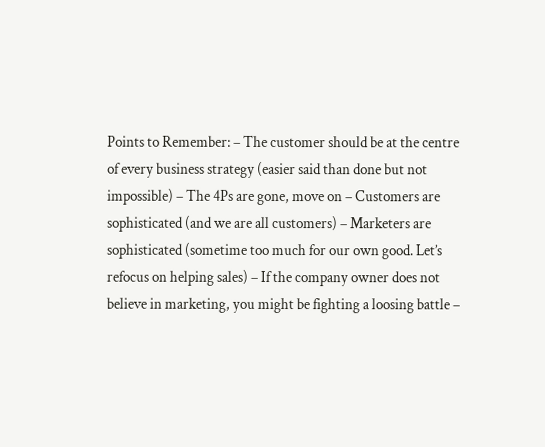Points to Remember: – The customer should be at the centre of every business strategy (easier said than done but not impossible) – The 4Ps are gone, move on – Customers are sophisticated (and we are all customers) – Marketers are sophisticated (sometime too much for our own good. Let’s refocus on helping sales) – If the company owner does not believe in marketing, you might be fighting a loosing battle –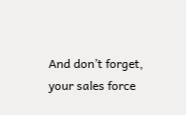And don’t forget, your sales force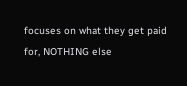focuses on what they get paid for, NOTHING else